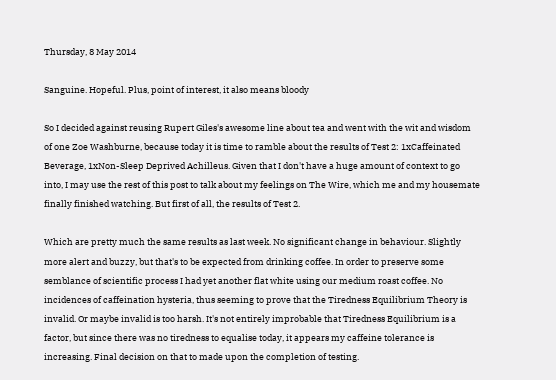Thursday, 8 May 2014

Sanguine. Hopeful. Plus, point of interest, it also means bloody

So I decided against reusing Rupert Giles's awesome line about tea and went with the wit and wisdom of one Zoe Washburne, because today it is time to ramble about the results of Test 2: 1xCaffeinated Beverage, 1xNon-Sleep Deprived Achilleus. Given that I don't have a huge amount of context to go into, I may use the rest of this post to talk about my feelings on The Wire, which me and my housemate finally finished watching. But first of all, the results of Test 2.

Which are pretty much the same results as last week. No significant change in behaviour. Slightly more alert and buzzy, but that's to be expected from drinking coffee. In order to preserve some semblance of scientific process I had yet another flat white using our medium roast coffee. No incidences of caffeination hysteria, thus seeming to prove that the Tiredness Equilibrium Theory is invalid. Or maybe invalid is too harsh. It's not entirely improbable that Tiredness Equilibrium is a factor, but since there was no tiredness to equalise today, it appears my caffeine tolerance is increasing. Final decision on that to made upon the completion of testing.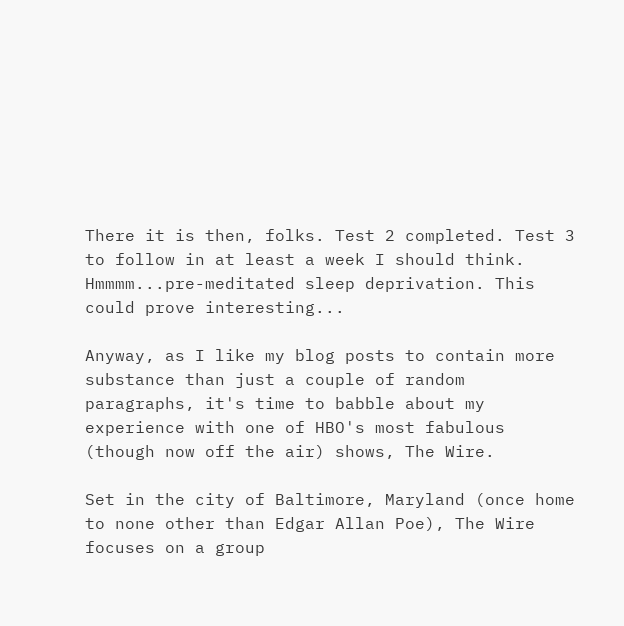There it is then, folks. Test 2 completed. Test 3 to follow in at least a week I should think. Hmmmm...pre-meditated sleep deprivation. This could prove interesting...

Anyway, as I like my blog posts to contain more substance than just a couple of random paragraphs, it's time to babble about my experience with one of HBO's most fabulous (though now off the air) shows, The Wire.

Set in the city of Baltimore, Maryland (once home to none other than Edgar Allan Poe), The Wire focuses on a group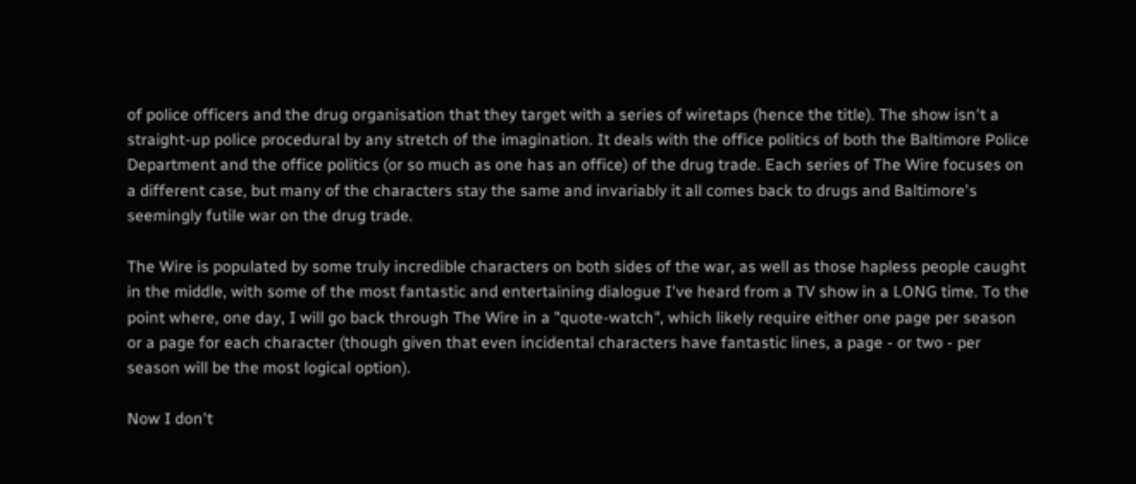of police officers and the drug organisation that they target with a series of wiretaps (hence the title). The show isn't a straight-up police procedural by any stretch of the imagination. It deals with the office politics of both the Baltimore Police Department and the office politics (or so much as one has an office) of the drug trade. Each series of The Wire focuses on a different case, but many of the characters stay the same and invariably it all comes back to drugs and Baltimore's seemingly futile war on the drug trade.

The Wire is populated by some truly incredible characters on both sides of the war, as well as those hapless people caught in the middle, with some of the most fantastic and entertaining dialogue I've heard from a TV show in a LONG time. To the point where, one day, I will go back through The Wire in a "quote-watch", which likely require either one page per season or a page for each character (though given that even incidental characters have fantastic lines, a page - or two - per season will be the most logical option).

Now I don't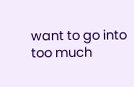want to go into too much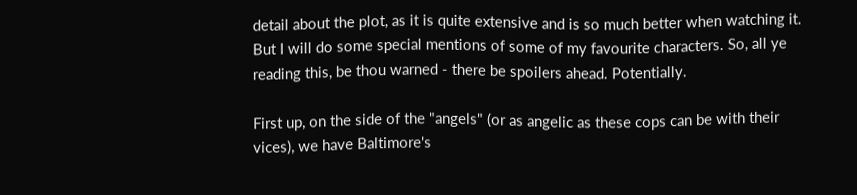detail about the plot, as it is quite extensive and is so much better when watching it. But I will do some special mentions of some of my favourite characters. So, all ye reading this, be thou warned - there be spoilers ahead. Potentially.

First up, on the side of the "angels" (or as angelic as these cops can be with their vices), we have Baltimore's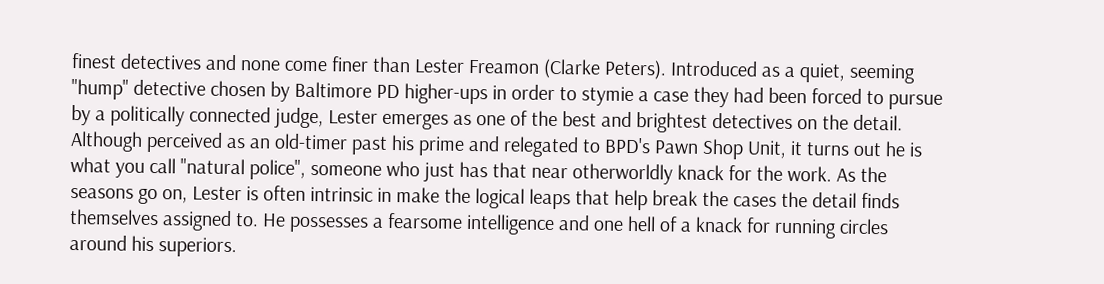finest detectives and none come finer than Lester Freamon (Clarke Peters). Introduced as a quiet, seeming "hump" detective chosen by Baltimore PD higher-ups in order to stymie a case they had been forced to pursue by a politically connected judge, Lester emerges as one of the best and brightest detectives on the detail. Although perceived as an old-timer past his prime and relegated to BPD's Pawn Shop Unit, it turns out he is what you call "natural police", someone who just has that near otherworldly knack for the work. As the seasons go on, Lester is often intrinsic in make the logical leaps that help break the cases the detail finds themselves assigned to. He possesses a fearsome intelligence and one hell of a knack for running circles around his superiors.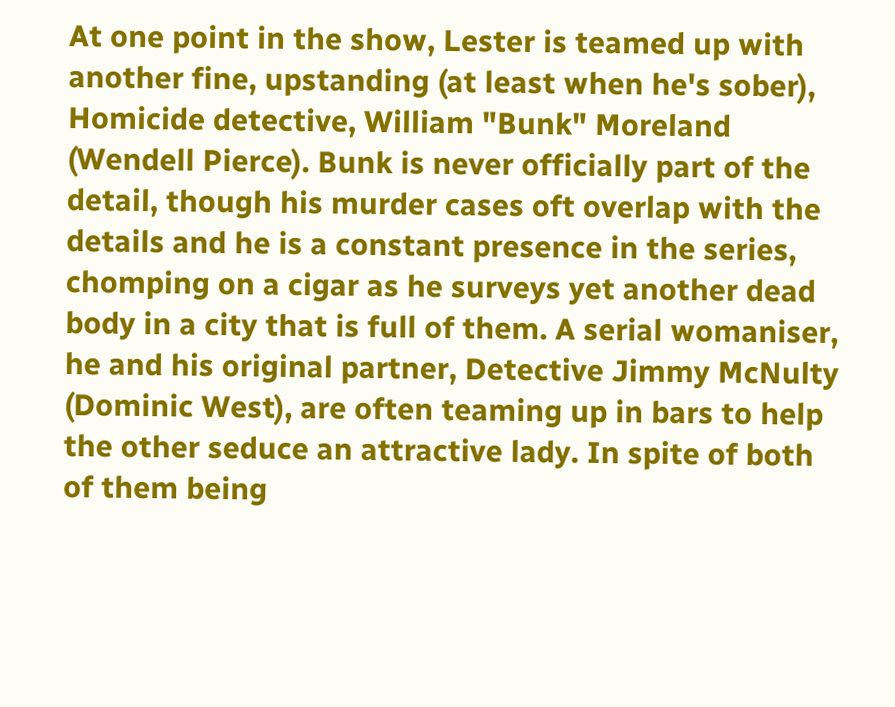At one point in the show, Lester is teamed up with another fine, upstanding (at least when he's sober), Homicide detective, William "Bunk" Moreland (Wendell Pierce). Bunk is never officially part of the detail, though his murder cases oft overlap with the details and he is a constant presence in the series, chomping on a cigar as he surveys yet another dead body in a city that is full of them. A serial womaniser, he and his original partner, Detective Jimmy McNulty (Dominic West), are often teaming up in bars to help the other seduce an attractive lady. In spite of both of them being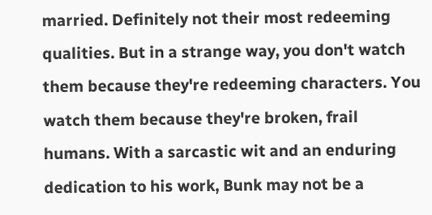married. Definitely not their most redeeming qualities. But in a strange way, you don't watch them because they're redeeming characters. You watch them because they're broken, frail humans. With a sarcastic wit and an enduring dedication to his work, Bunk may not be a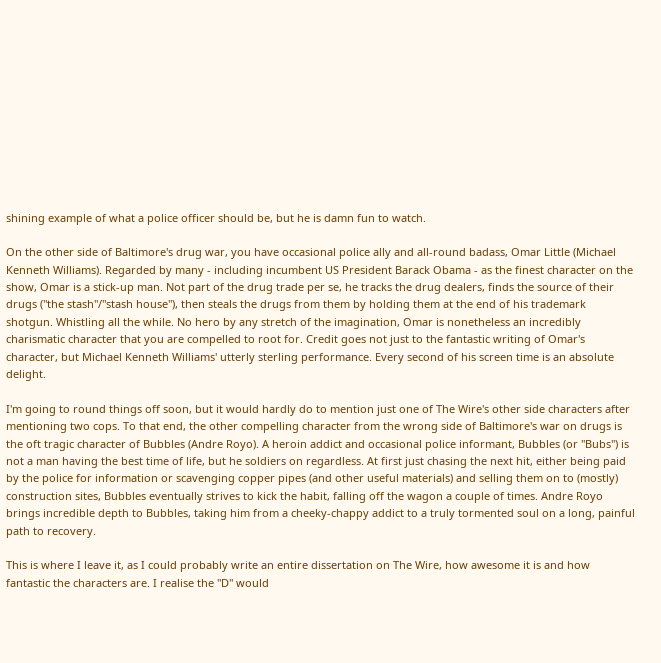shining example of what a police officer should be, but he is damn fun to watch.

On the other side of Baltimore's drug war, you have occasional police ally and all-round badass, Omar Little (Michael Kenneth Williams). Regarded by many - including incumbent US President Barack Obama - as the finest character on the show, Omar is a stick-up man. Not part of the drug trade per se, he tracks the drug dealers, finds the source of their drugs ("the stash"/"stash house"), then steals the drugs from them by holding them at the end of his trademark shotgun. Whistling all the while. No hero by any stretch of the imagination, Omar is nonetheless an incredibly charismatic character that you are compelled to root for. Credit goes not just to the fantastic writing of Omar's character, but Michael Kenneth Williams' utterly sterling performance. Every second of his screen time is an absolute delight.

I'm going to round things off soon, but it would hardly do to mention just one of The Wire's other side characters after mentioning two cops. To that end, the other compelling character from the wrong side of Baltimore's war on drugs is the oft tragic character of Bubbles (Andre Royo). A heroin addict and occasional police informant, Bubbles (or "Bubs") is not a man having the best time of life, but he soldiers on regardless. At first just chasing the next hit, either being paid by the police for information or scavenging copper pipes (and other useful materials) and selling them on to (mostly) construction sites, Bubbles eventually strives to kick the habit, falling off the wagon a couple of times. Andre Royo brings incredible depth to Bubbles, taking him from a cheeky-chappy addict to a truly tormented soul on a long, painful path to recovery.

This is where I leave it, as I could probably write an entire dissertation on The Wire, how awesome it is and how fantastic the characters are. I realise the "D" would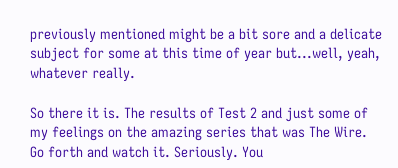previously mentioned might be a bit sore and a delicate subject for some at this time of year but...well, yeah, whatever really.

So there it is. The results of Test 2 and just some of my feelings on the amazing series that was The Wire. Go forth and watch it. Seriously. You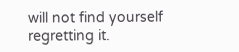will not find yourself regretting it.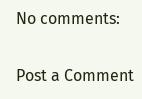No comments:

Post a Comment